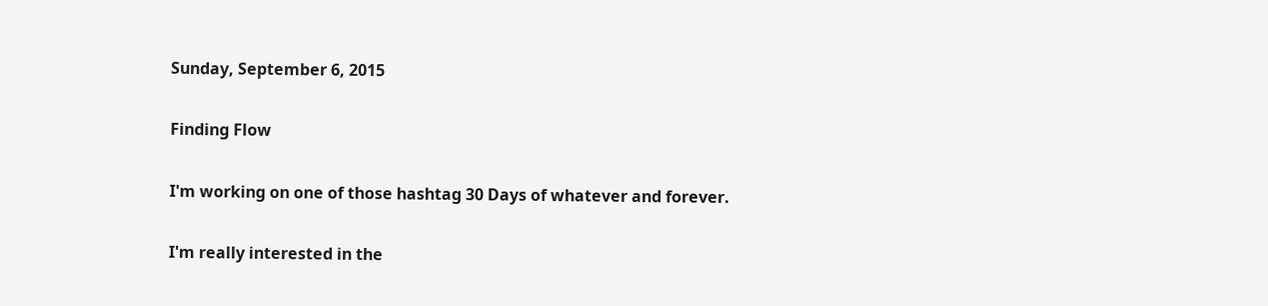Sunday, September 6, 2015

Finding Flow

I'm working on one of those hashtag 30 Days of whatever and forever.

I'm really interested in the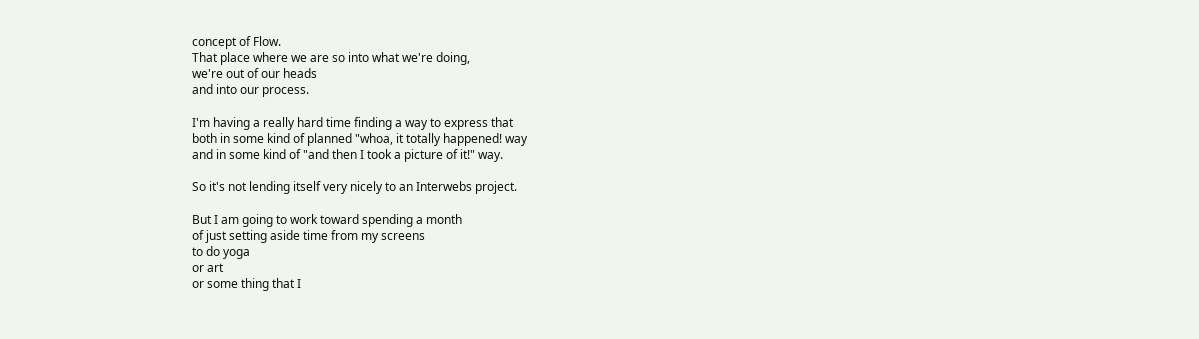concept of Flow.
That place where we are so into what we're doing,
we're out of our heads
and into our process.

I'm having a really hard time finding a way to express that
both in some kind of planned "whoa, it totally happened! way
and in some kind of "and then I took a picture of it!" way.

So it's not lending itself very nicely to an Interwebs project.

But I am going to work toward spending a month
of just setting aside time from my screens
to do yoga
or art
or some thing that I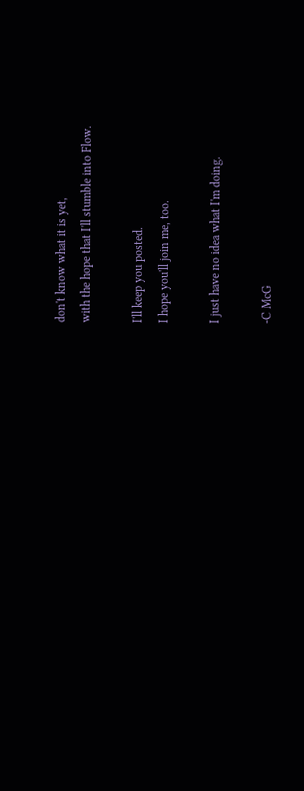don't know what it is yet,
with the hope that I'll stumble into Flow.

I'll keep you posted.
I hope you'll join me, too.

I just have no idea what I'm doing.

-C McG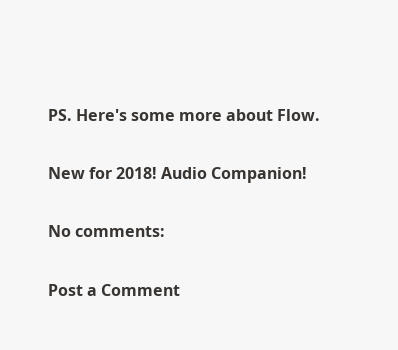PS. Here's some more about Flow.

New for 2018! Audio Companion!

No comments:

Post a Comment